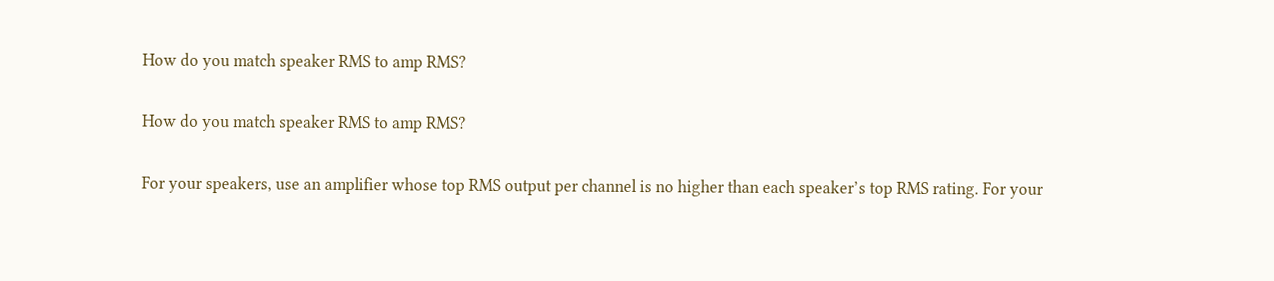How do you match speaker RMS to amp RMS?

How do you match speaker RMS to amp RMS?

For your speakers, use an amplifier whose top RMS output per channel is no higher than each speaker’s top RMS rating. For your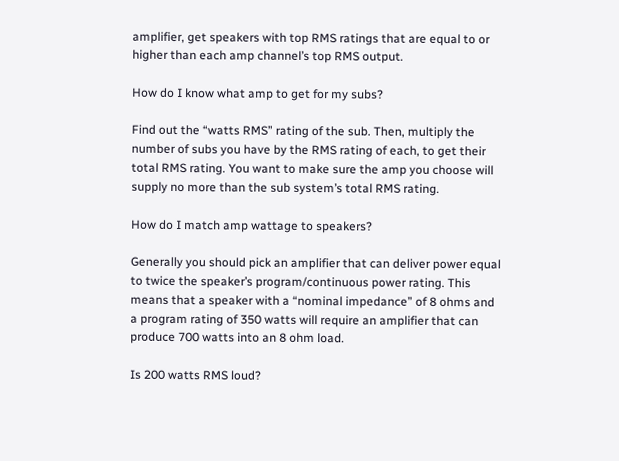amplifier, get speakers with top RMS ratings that are equal to or higher than each amp channel’s top RMS output.

How do I know what amp to get for my subs?

Find out the “watts RMS” rating of the sub. Then, multiply the number of subs you have by the RMS rating of each, to get their total RMS rating. You want to make sure the amp you choose will supply no more than the sub system’s total RMS rating.

How do I match amp wattage to speakers?

Generally you should pick an amplifier that can deliver power equal to twice the speaker’s program/continuous power rating. This means that a speaker with a “nominal impedance” of 8 ohms and a program rating of 350 watts will require an amplifier that can produce 700 watts into an 8 ohm load.

Is 200 watts RMS loud?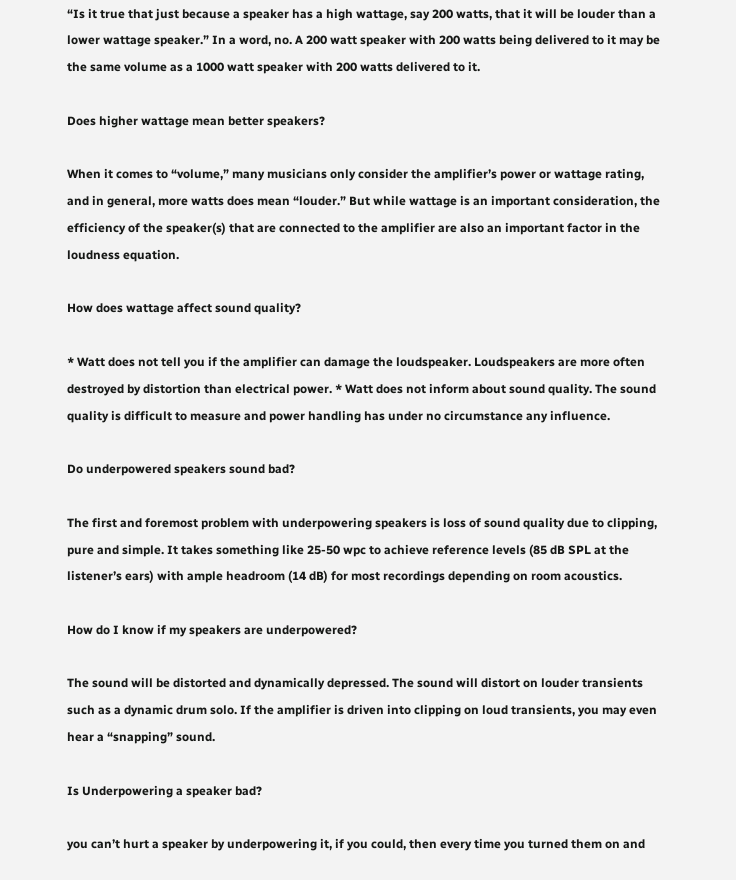“Is it true that just because a speaker has a high wattage, say 200 watts, that it will be louder than a lower wattage speaker.” In a word, no. A 200 watt speaker with 200 watts being delivered to it may be the same volume as a 1000 watt speaker with 200 watts delivered to it.

Does higher wattage mean better speakers?

When it comes to “volume,” many musicians only consider the amplifier’s power or wattage rating, and in general, more watts does mean “louder.” But while wattage is an important consideration, the efficiency of the speaker(s) that are connected to the amplifier are also an important factor in the loudness equation.

How does wattage affect sound quality?

* Watt does not tell you if the amplifier can damage the loudspeaker. Loudspeakers are more often destroyed by distortion than electrical power. * Watt does not inform about sound quality. The sound quality is difficult to measure and power handling has under no circumstance any influence.

Do underpowered speakers sound bad?

The first and foremost problem with underpowering speakers is loss of sound quality due to clipping, pure and simple. It takes something like 25-50 wpc to achieve reference levels (85 dB SPL at the listener’s ears) with ample headroom (14 dB) for most recordings depending on room acoustics.

How do I know if my speakers are underpowered?

The sound will be distorted and dynamically depressed. The sound will distort on louder transients such as a dynamic drum solo. If the amplifier is driven into clipping on loud transients, you may even hear a “snapping” sound.

Is Underpowering a speaker bad?

you can’t hurt a speaker by underpowering it, if you could, then every time you turned them on and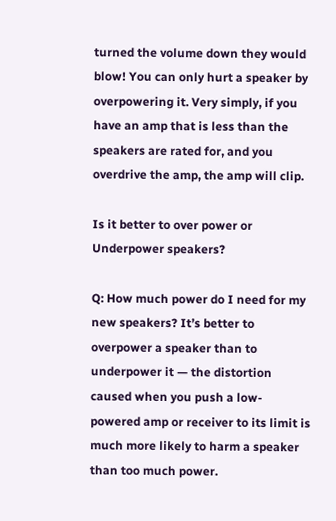turned the volume down they would blow! You can only hurt a speaker by overpowering it. Very simply, if you have an amp that is less than the speakers are rated for, and you overdrive the amp, the amp will clip.

Is it better to over power or Underpower speakers?

Q: How much power do I need for my new speakers? It’s better to overpower a speaker than to underpower it — the distortion caused when you push a low-powered amp or receiver to its limit is much more likely to harm a speaker than too much power.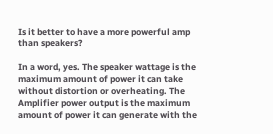Is it better to have a more powerful amp than speakers?

In a word, yes. The speaker wattage is the maximum amount of power it can take without distortion or overheating. The Amplifier power output is the maximum amount of power it can generate with the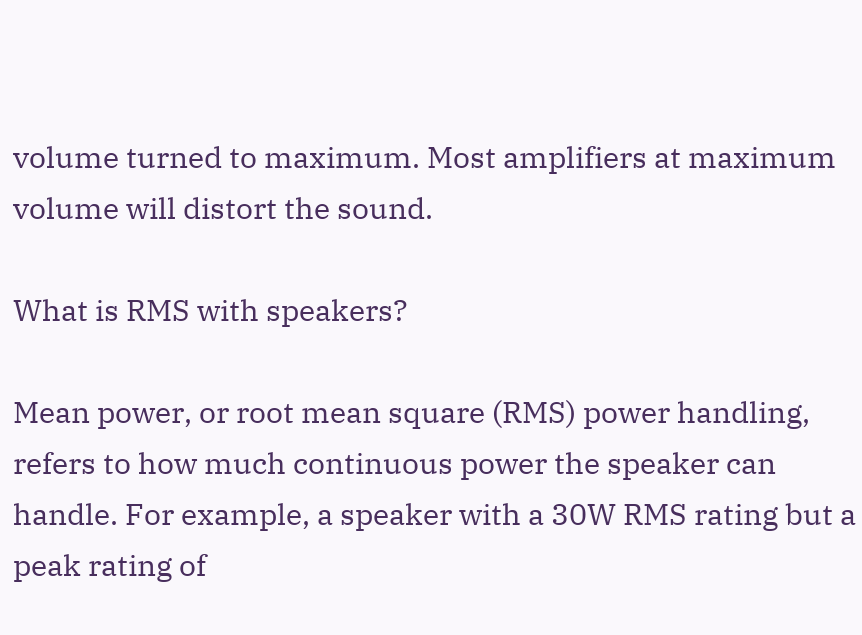volume turned to maximum. Most amplifiers at maximum volume will distort the sound.

What is RMS with speakers?

Mean power, or root mean square (RMS) power handling, refers to how much continuous power the speaker can handle. For example, a speaker with a 30W RMS rating but a peak rating of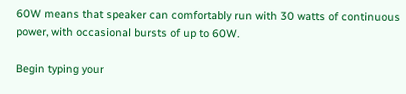60W means that speaker can comfortably run with 30 watts of continuous power, with occasional bursts of up to 60W.

Begin typing your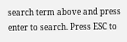search term above and press enter to search. Press ESC to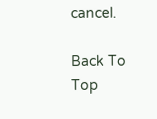cancel.

Back To Top